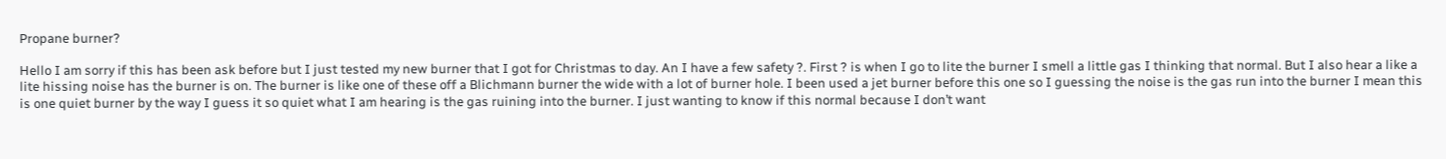Propane burner?

Hello I am sorry if this has been ask before but I just tested my new burner that I got for Christmas to day. An I have a few safety ?. First ? is when I go to lite the burner I smell a little gas I thinking that normal. But I also hear a like a lite hissing noise has the burner is on. The burner is like one of these off a Blichmann burner the wide with a lot of burner hole. I been used a jet burner before this one so I guessing the noise is the gas run into the burner I mean this is one quiet burner by the way I guess it so quiet what I am hearing is the gas ruining into the burner. I just wanting to know if this normal because I don’t want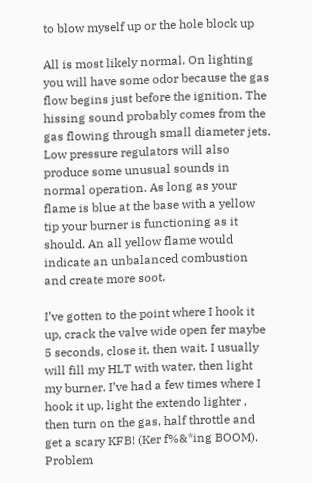to blow myself up or the hole block up

All is most likely normal. On lighting you will have some odor because the gas flow begins just before the ignition. The hissing sound probably comes from the gas flowing through small diameter jets. Low pressure regulators will also produce some unusual sounds in normal operation. As long as your flame is blue at the base with a yellow tip your burner is functioning as it should. An all yellow flame would indicate an unbalanced combustion and create more soot.

I’ve gotten to the point where I hook it up, crack the valve wide open fer maybe 5 seconds, close it, then wait. I usually will fill my HLT with water, then light my burner. I’ve had a few times where I hook it up, light the extendo lighter , then turn on the gas, half throttle and get a scary KFB! (Ker f%&*ing BOOM). Problem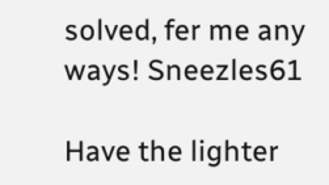solved, fer me any ways! Sneezles61

Have the lighter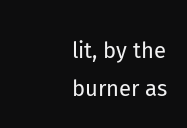lit, by the burner as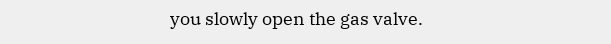you slowly open the gas valve.